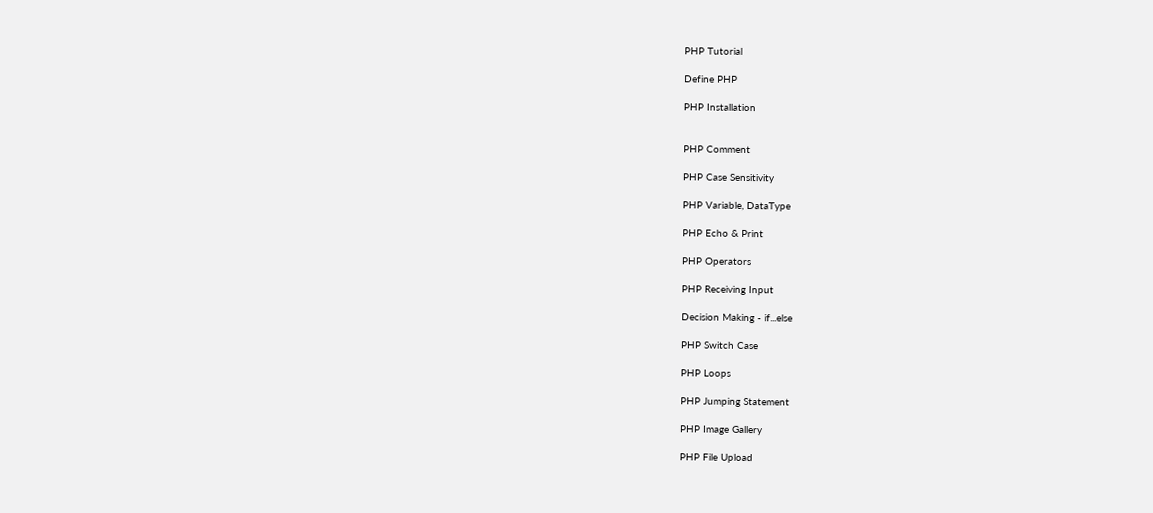PHP Tutorial

Define PHP

PHP Installation


PHP Comment

PHP Case Sensitivity

PHP Variable, DataType

PHP Echo & Print

PHP Operators

PHP Receiving Input

Decision Making - if...else

PHP Switch Case

PHP Loops

PHP Jumping Statement

PHP Image Gallery

PHP File Upload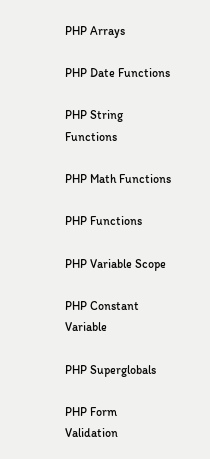PHP Arrays

PHP Date Functions

PHP String Functions

PHP Math Functions

PHP Functions

PHP Variable Scope

PHP Constant Variable

PHP Superglobals

PHP Form Validation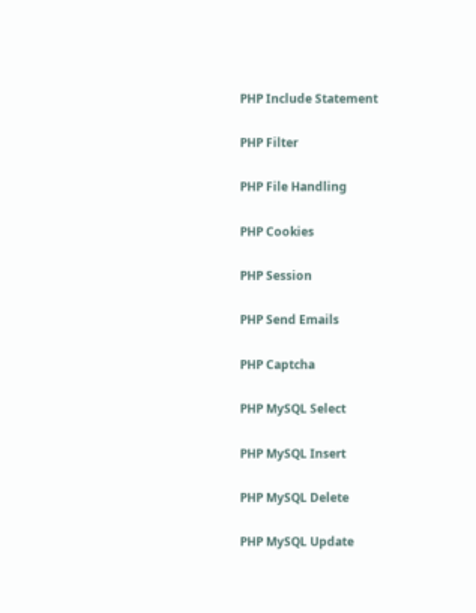PHP Include Statement

PHP Filter

PHP File Handling

PHP Cookies

PHP Session

PHP Send Emails

PHP Captcha

PHP MySQL Select

PHP MySQL Insert

PHP MySQL Delete

PHP MySQL Update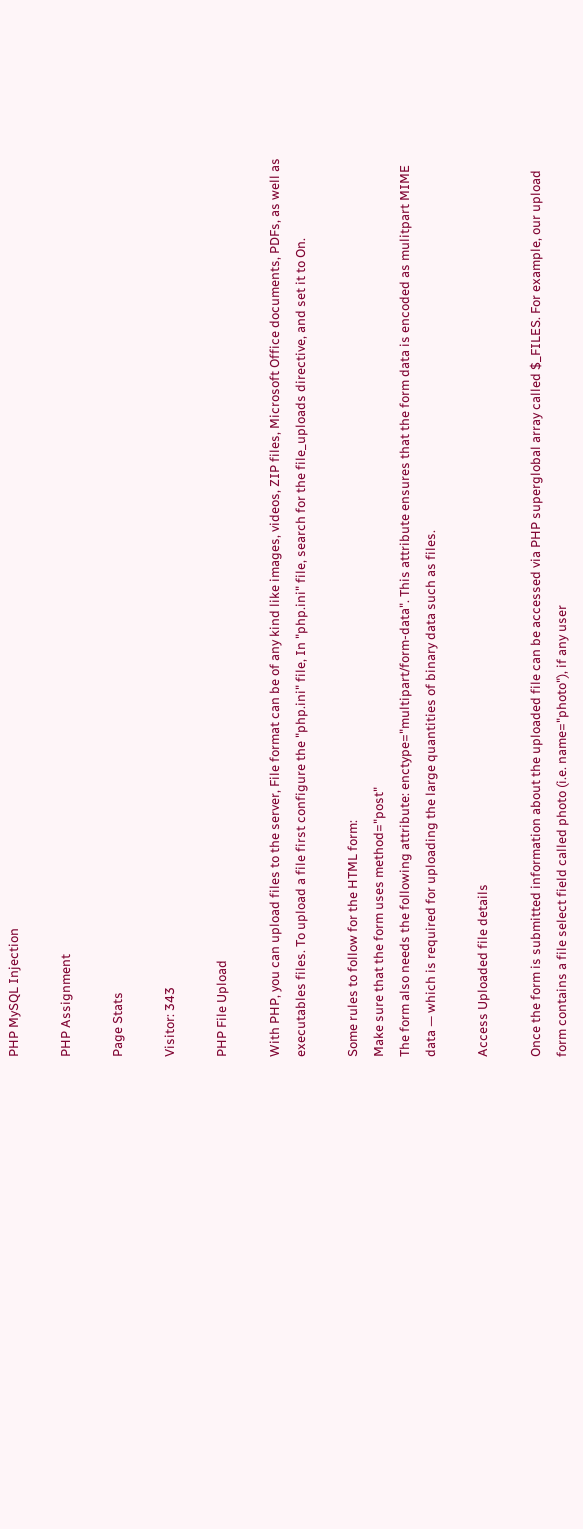PHP MySQL Injection

PHP Assignment

Page Stats

Visitor: 343

PHP File Upload

With PHP, you can upload files to the server, File format can be of any kind like images, videos, ZIP files, Microsoft Office documents, PDFs, as well as executables files. To upload a file first configure the "php.ini" file, In "php.ini" file, search for the file_uploads directive, and set it to On.

Some rules to follow for the HTML form:
Make sure that the form uses method="post"
The form also needs the following attribute: enctype="multipart/form-data". This attribute ensures that the form data is encoded as mulitpart MIME data — which is required for uploading the large quantities of binary data such as files.

Access Uploaded file details

Once the form is submitted information about the uploaded file can be accessed via PHP superglobal array called $_FILES. For example, our upload form contains a file select field called photo (i.e. name="photo"), if any user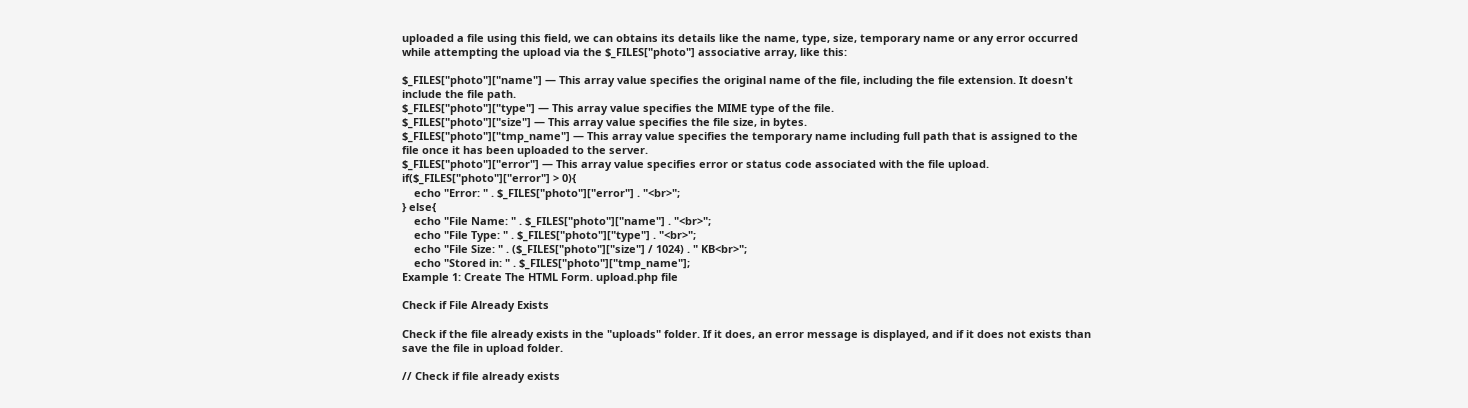uploaded a file using this field, we can obtains its details like the name, type, size, temporary name or any error occurred while attempting the upload via the $_FILES["photo"] associative array, like this:

$_FILES["photo"]["name"] — This array value specifies the original name of the file, including the file extension. It doesn't include the file path.
$_FILES["photo"]["type"] — This array value specifies the MIME type of the file.
$_FILES["photo"]["size"] — This array value specifies the file size, in bytes.
$_FILES["photo"]["tmp_name"] — This array value specifies the temporary name including full path that is assigned to the file once it has been uploaded to the server.
$_FILES["photo"]["error"] — This array value specifies error or status code associated with the file upload.
if($_FILES["photo"]["error"] > 0){
    echo "Error: " . $_FILES["photo"]["error"] . "<br>";
} else{
    echo "File Name: " . $_FILES["photo"]["name"] . "<br>";
    echo "File Type: " . $_FILES["photo"]["type"] . "<br>";
    echo "File Size: " . ($_FILES["photo"]["size"] / 1024) . " KB<br>";
    echo "Stored in: " . $_FILES["photo"]["tmp_name"];
Example 1: Create The HTML Form. upload.php file

Check if File Already Exists

Check if the file already exists in the "uploads" folder. If it does, an error message is displayed, and if it does not exists than save the file in upload folder.

// Check if file already exists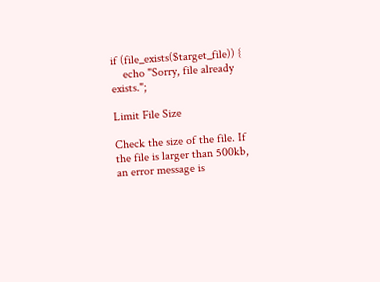if (file_exists($target_file)) {
    echo "Sorry, file already exists.";

Limit File Size

Check the size of the file. If the file is larger than 500kb, an error message is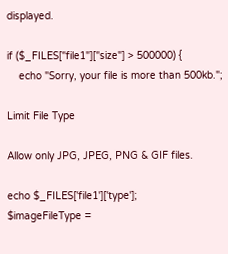displayed.

if ($_FILES["file1"]["size"] > 500000) {
    echo "Sorry, your file is more than 500kb.";

Limit File Type

Allow only JPG, JPEG, PNG & GIF files.

echo $_FILES['file1']['type'];
$imageFileType =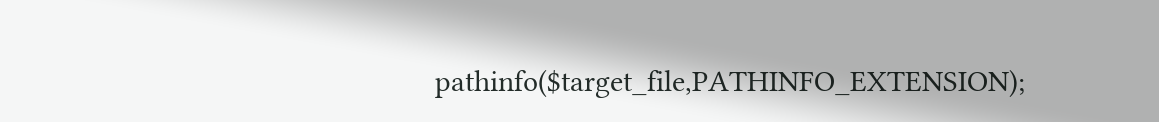pathinfo($target_file,PATHINFO_EXTENSION);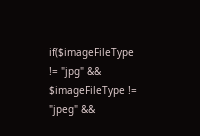if($imageFileType != "jpg" && $imageFileType != "jpeg" &&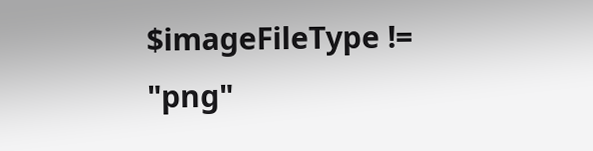$imageFileType != "png"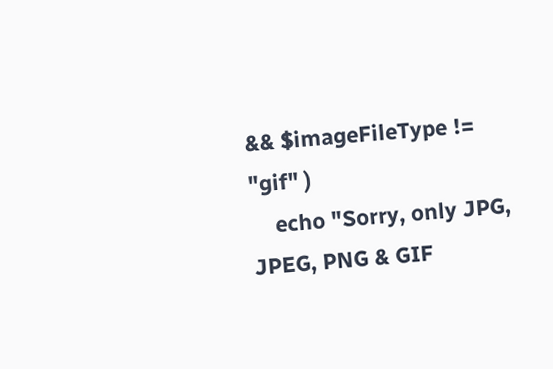&& $imageFileType != "gif" )
    echo "Sorry, only JPG, JPEG, PNG & GIF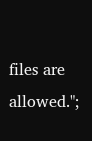files are allowed.";